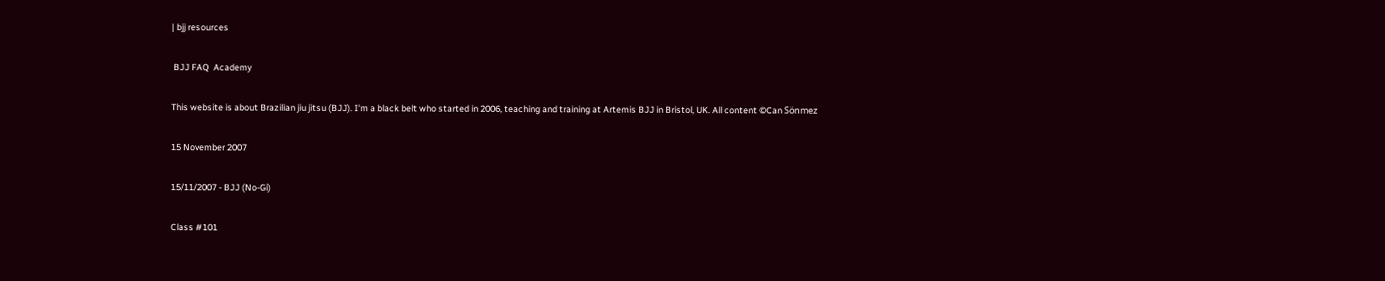| bjj resources

 BJJ FAQ  Academy

This website is about Brazilian jiu jitsu (BJJ). I'm a black belt who started in 2006, teaching and training at Artemis BJJ in Bristol, UK. All content ©Can Sönmez

15 November 2007

15/11/2007 - BJJ (No-Gi)

Class #101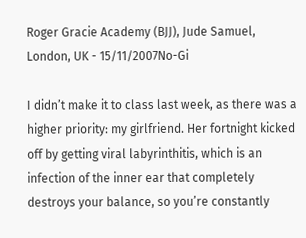Roger Gracie Academy (BJJ), Jude Samuel, London, UK - 15/11/2007No-Gi

I didn’t make it to class last week, as there was a higher priority: my girlfriend. Her fortnight kicked off by getting viral labyrinthitis, which is an infection of the inner ear that completely destroys your balance, so you’re constantly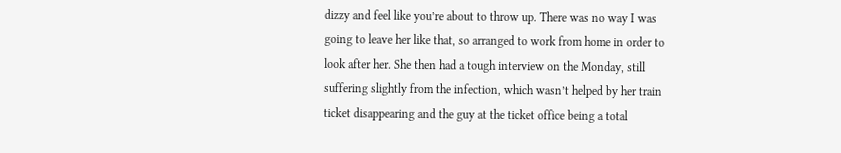dizzy and feel like you’re about to throw up. There was no way I was going to leave her like that, so arranged to work from home in order to look after her. She then had a tough interview on the Monday, still suffering slightly from the infection, which wasn’t helped by her train ticket disappearing and the guy at the ticket office being a total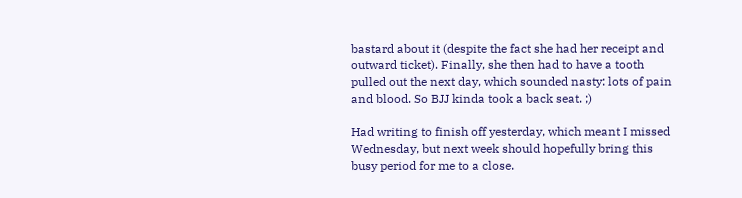bastard about it (despite the fact she had her receipt and outward ticket). Finally, she then had to have a tooth pulled out the next day, which sounded nasty: lots of pain and blood. So BJJ kinda took a back seat. ;)

Had writing to finish off yesterday, which meant I missed Wednesday, but next week should hopefully bring this busy period for me to a close.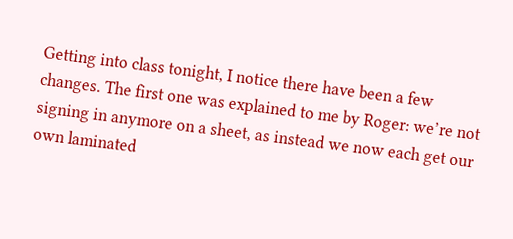Getting into class tonight, I notice there have been a few changes. The first one was explained to me by Roger: we’re not signing in anymore on a sheet, as instead we now each get our own laminated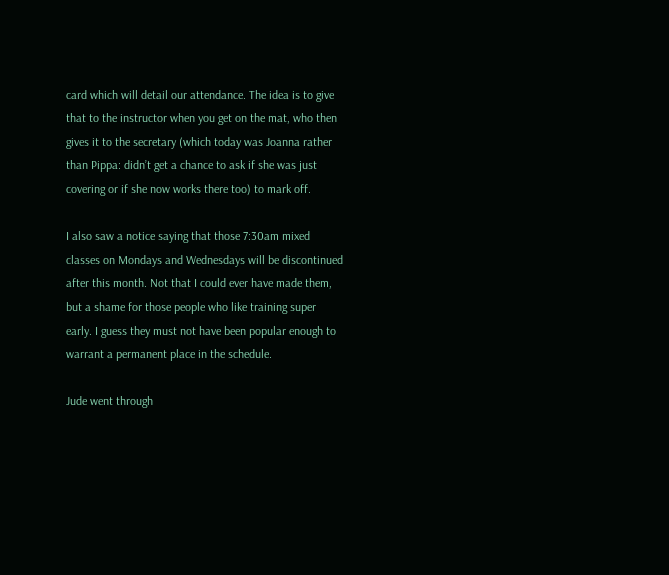card which will detail our attendance. The idea is to give that to the instructor when you get on the mat, who then gives it to the secretary (which today was Joanna rather than Pippa: didn’t get a chance to ask if she was just covering or if she now works there too) to mark off.

I also saw a notice saying that those 7:30am mixed classes on Mondays and Wednesdays will be discontinued after this month. Not that I could ever have made them, but a shame for those people who like training super early. I guess they must not have been popular enough to warrant a permanent place in the schedule.

Jude went through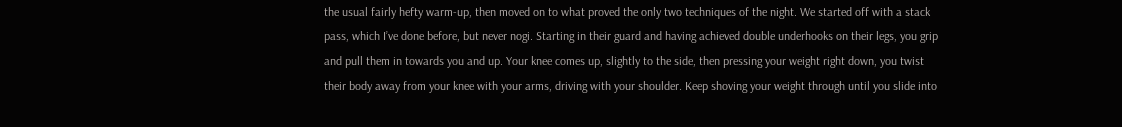the usual fairly hefty warm-up, then moved on to what proved the only two techniques of the night. We started off with a stack pass, which I’ve done before, but never nogi. Starting in their guard and having achieved double underhooks on their legs, you grip and pull them in towards you and up. Your knee comes up, slightly to the side, then pressing your weight right down, you twist their body away from your knee with your arms, driving with your shoulder. Keep shoving your weight through until you slide into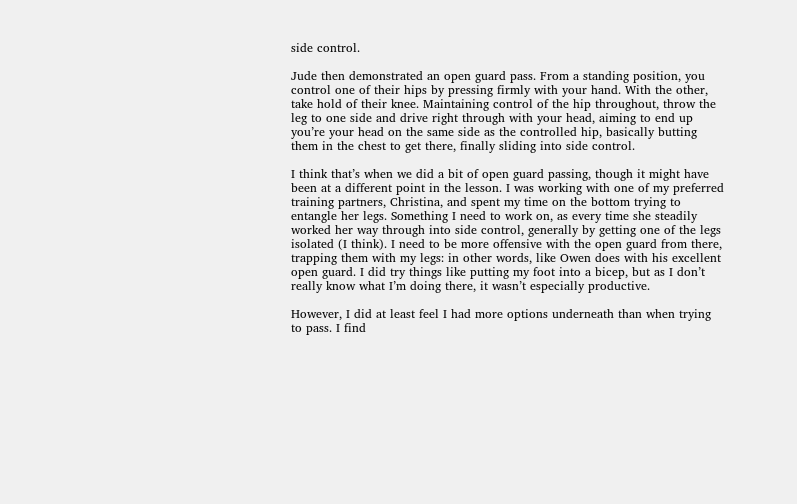side control.

Jude then demonstrated an open guard pass. From a standing position, you control one of their hips by pressing firmly with your hand. With the other, take hold of their knee. Maintaining control of the hip throughout, throw the leg to one side and drive right through with your head, aiming to end up you’re your head on the same side as the controlled hip, basically butting them in the chest to get there, finally sliding into side control.

I think that’s when we did a bit of open guard passing, though it might have been at a different point in the lesson. I was working with one of my preferred training partners, Christina, and spent my time on the bottom trying to entangle her legs. Something I need to work on, as every time she steadily worked her way through into side control, generally by getting one of the legs isolated (I think). I need to be more offensive with the open guard from there, trapping them with my legs: in other words, like Owen does with his excellent open guard. I did try things like putting my foot into a bicep, but as I don’t really know what I’m doing there, it wasn’t especially productive.

However, I did at least feel I had more options underneath than when trying to pass. I find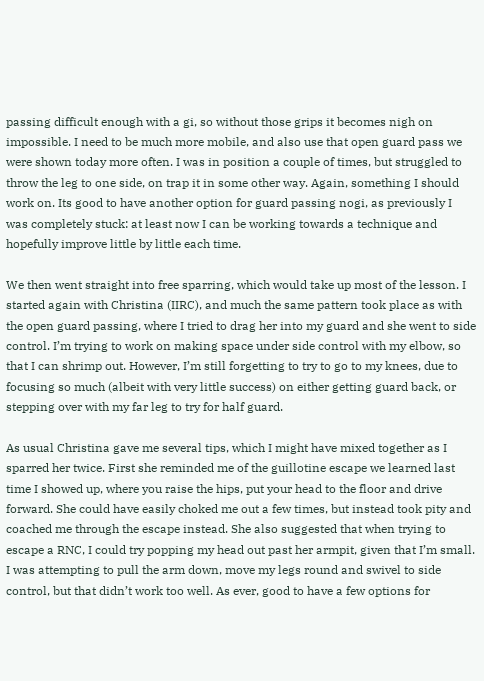passing difficult enough with a gi, so without those grips it becomes nigh on impossible. I need to be much more mobile, and also use that open guard pass we were shown today more often. I was in position a couple of times, but struggled to throw the leg to one side, on trap it in some other way. Again, something I should work on. Its good to have another option for guard passing nogi, as previously I was completely stuck: at least now I can be working towards a technique and hopefully improve little by little each time.

We then went straight into free sparring, which would take up most of the lesson. I started again with Christina (IIRC), and much the same pattern took place as with the open guard passing, where I tried to drag her into my guard and she went to side control. I’m trying to work on making space under side control with my elbow, so that I can shrimp out. However, I’m still forgetting to try to go to my knees, due to focusing so much (albeit with very little success) on either getting guard back, or stepping over with my far leg to try for half guard.

As usual Christina gave me several tips, which I might have mixed together as I sparred her twice. First she reminded me of the guillotine escape we learned last time I showed up, where you raise the hips, put your head to the floor and drive forward. She could have easily choked me out a few times, but instead took pity and coached me through the escape instead. She also suggested that when trying to escape a RNC, I could try popping my head out past her armpit, given that I’m small. I was attempting to pull the arm down, move my legs round and swivel to side control, but that didn’t work too well. As ever, good to have a few options for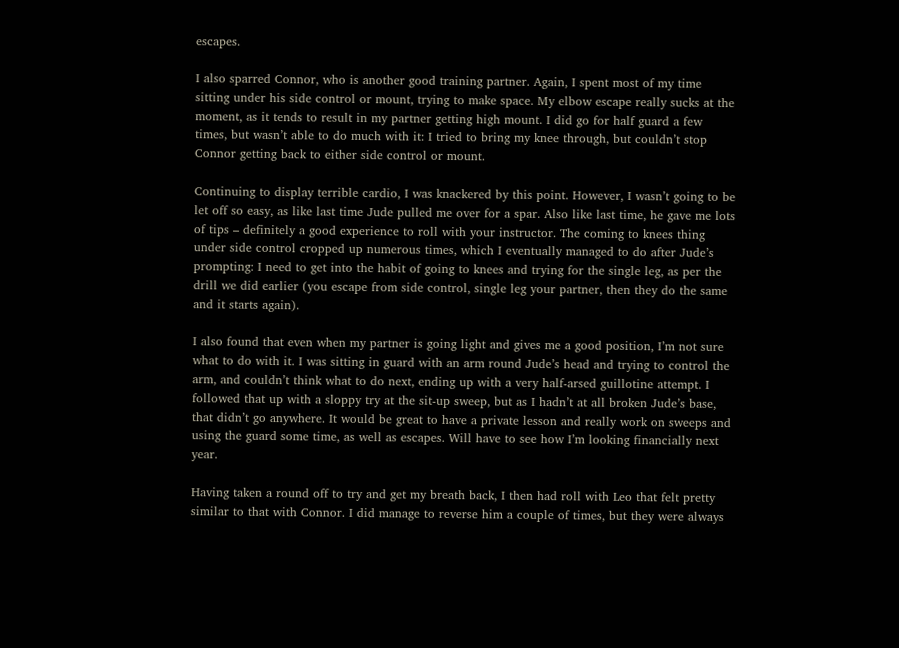escapes.

I also sparred Connor, who is another good training partner. Again, I spent most of my time sitting under his side control or mount, trying to make space. My elbow escape really sucks at the moment, as it tends to result in my partner getting high mount. I did go for half guard a few times, but wasn’t able to do much with it: I tried to bring my knee through, but couldn’t stop Connor getting back to either side control or mount.

Continuing to display terrible cardio, I was knackered by this point. However, I wasn’t going to be let off so easy, as like last time Jude pulled me over for a spar. Also like last time, he gave me lots of tips – definitely a good experience to roll with your instructor. The coming to knees thing under side control cropped up numerous times, which I eventually managed to do after Jude’s prompting: I need to get into the habit of going to knees and trying for the single leg, as per the drill we did earlier (you escape from side control, single leg your partner, then they do the same and it starts again).

I also found that even when my partner is going light and gives me a good position, I’m not sure what to do with it. I was sitting in guard with an arm round Jude’s head and trying to control the arm, and couldn’t think what to do next, ending up with a very half-arsed guillotine attempt. I followed that up with a sloppy try at the sit-up sweep, but as I hadn’t at all broken Jude’s base, that didn’t go anywhere. It would be great to have a private lesson and really work on sweeps and using the guard some time, as well as escapes. Will have to see how I’m looking financially next year.

Having taken a round off to try and get my breath back, I then had roll with Leo that felt pretty similar to that with Connor. I did manage to reverse him a couple of times, but they were always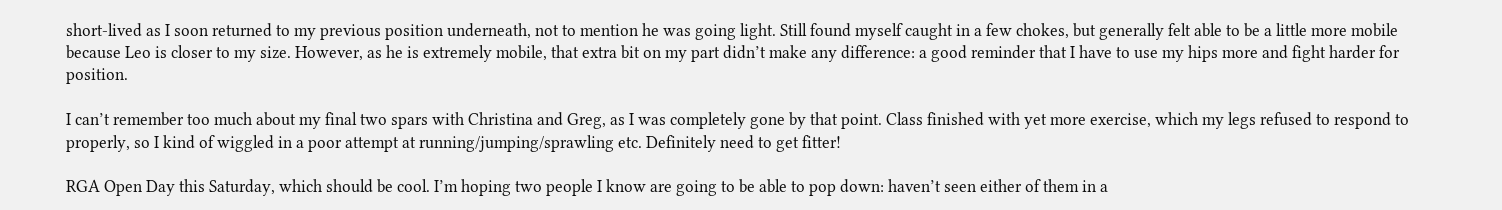short-lived as I soon returned to my previous position underneath, not to mention he was going light. Still found myself caught in a few chokes, but generally felt able to be a little more mobile because Leo is closer to my size. However, as he is extremely mobile, that extra bit on my part didn’t make any difference: a good reminder that I have to use my hips more and fight harder for position.

I can’t remember too much about my final two spars with Christina and Greg, as I was completely gone by that point. Class finished with yet more exercise, which my legs refused to respond to properly, so I kind of wiggled in a poor attempt at running/jumping/sprawling etc. Definitely need to get fitter!

RGA Open Day this Saturday, which should be cool. I’m hoping two people I know are going to be able to pop down: haven’t seen either of them in a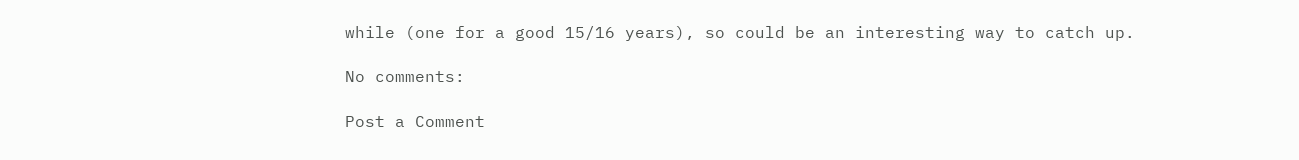while (one for a good 15/16 years), so could be an interesting way to catch up.

No comments:

Post a Comment